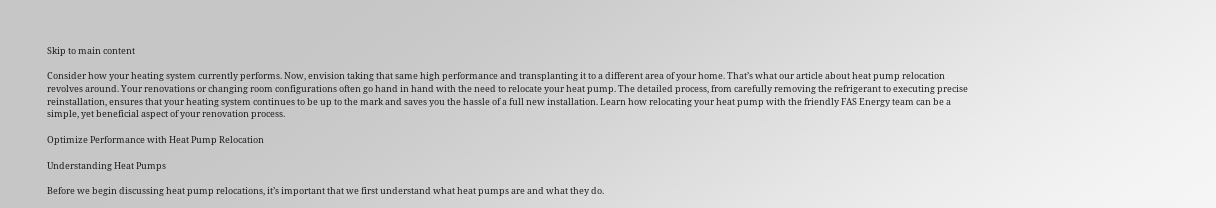Skip to main content

Consider how your heating system currently performs. Now, envision taking that same high performance and transplanting it to a different area of your home. That’s what our article about heat pump relocation revolves around. Your renovations or changing room configurations often go hand in hand with the need to relocate your heat pump. The detailed process, from carefully removing the refrigerant to executing precise reinstallation, ensures that your heating system continues to be up to the mark and saves you the hassle of a full new installation. Learn how relocating your heat pump with the friendly FAS Energy team can be a simple, yet beneficial aspect of your renovation process.

Optimize Performance with Heat Pump Relocation

Understanding Heat Pumps

Before we begin discussing heat pump relocations, it’s important that we first understand what heat pumps are and what they do.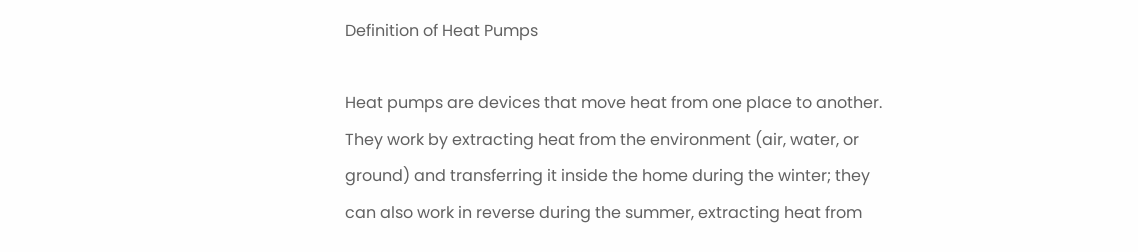Definition of Heat Pumps

Heat pumps are devices that move heat from one place to another. They work by extracting heat from the environment (air, water, or ground) and transferring it inside the home during the winter; they can also work in reverse during the summer, extracting heat from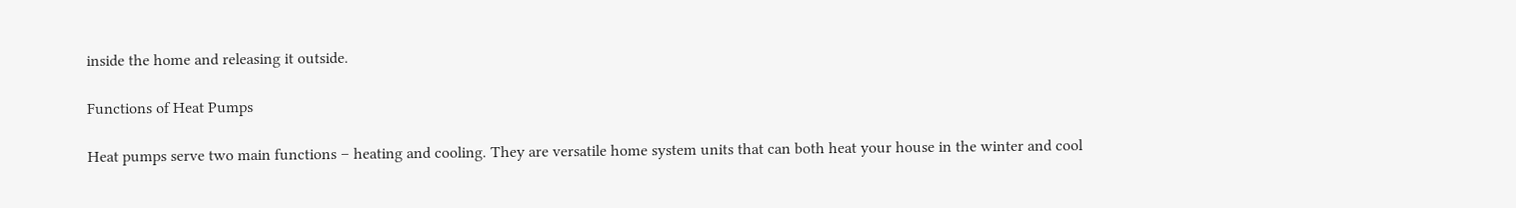inside the home and releasing it outside.

Functions of Heat Pumps

Heat pumps serve two main functions – heating and cooling. They are versatile home system units that can both heat your house in the winter and cool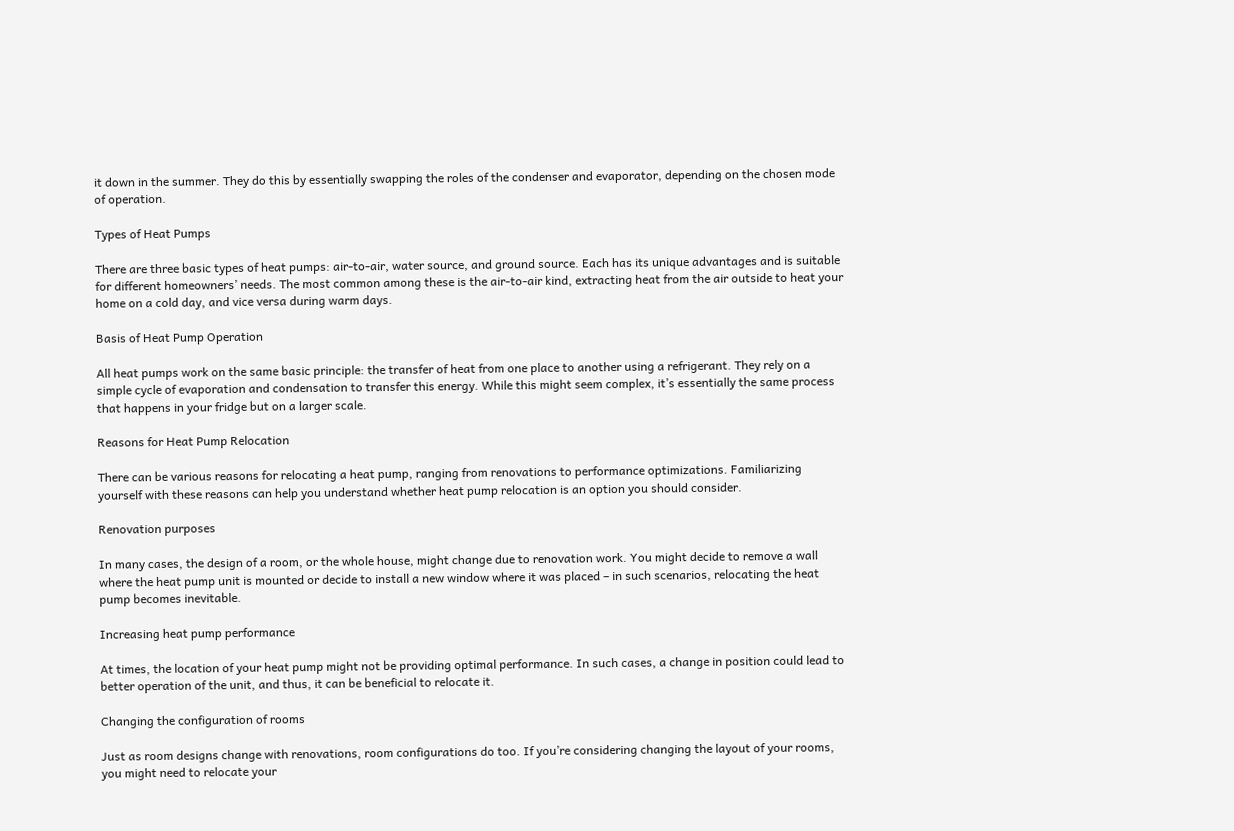it down in the summer. They do this by essentially swapping the roles of the condenser and evaporator, depending on the chosen mode of operation.

Types of Heat Pumps

There are three basic types of heat pumps: air-to-air, water source, and ground source. Each has its unique advantages and is suitable for different homeowners’ needs. The most common among these is the air-to-air kind, extracting heat from the air outside to heat your home on a cold day, and vice versa during warm days.

Basis of Heat Pump Operation

All heat pumps work on the same basic principle: the transfer of heat from one place to another using a refrigerant. They rely on a simple cycle of evaporation and condensation to transfer this energy. While this might seem complex, it’s essentially the same process that happens in your fridge but on a larger scale.

Reasons for Heat Pump Relocation

There can be various reasons for relocating a heat pump, ranging from renovations to performance optimizations. Familiarizing yourself with these reasons can help you understand whether heat pump relocation is an option you should consider.

Renovation purposes

In many cases, the design of a room, or the whole house, might change due to renovation work. You might decide to remove a wall where the heat pump unit is mounted or decide to install a new window where it was placed – in such scenarios, relocating the heat pump becomes inevitable.

Increasing heat pump performance

At times, the location of your heat pump might not be providing optimal performance. In such cases, a change in position could lead to better operation of the unit, and thus, it can be beneficial to relocate it.

Changing the configuration of rooms

Just as room designs change with renovations, room configurations do too. If you’re considering changing the layout of your rooms, you might need to relocate your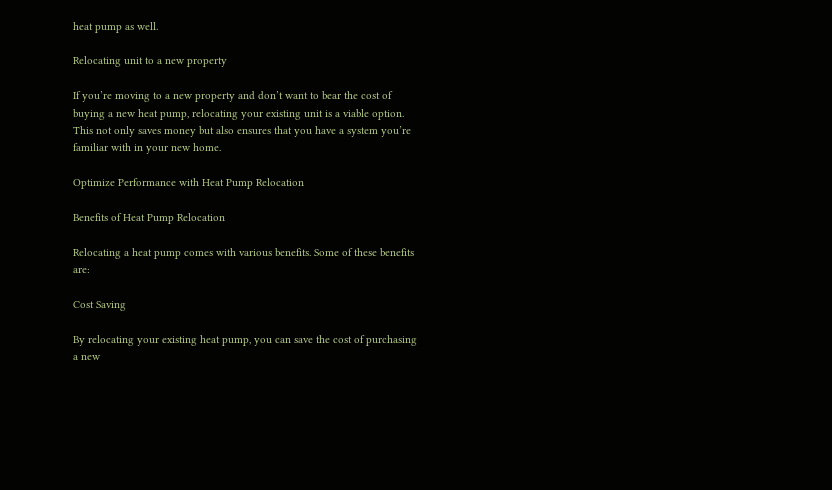heat pump as well.

Relocating unit to a new property

If you’re moving to a new property and don’t want to bear the cost of buying a new heat pump, relocating your existing unit is a viable option. This not only saves money but also ensures that you have a system you’re familiar with in your new home.

Optimize Performance with Heat Pump Relocation

Benefits of Heat Pump Relocation

Relocating a heat pump comes with various benefits. Some of these benefits are:

Cost Saving

By relocating your existing heat pump, you can save the cost of purchasing a new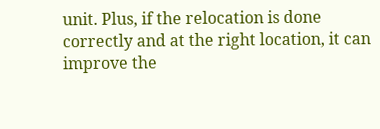unit. Plus, if the relocation is done correctly and at the right location, it can improve the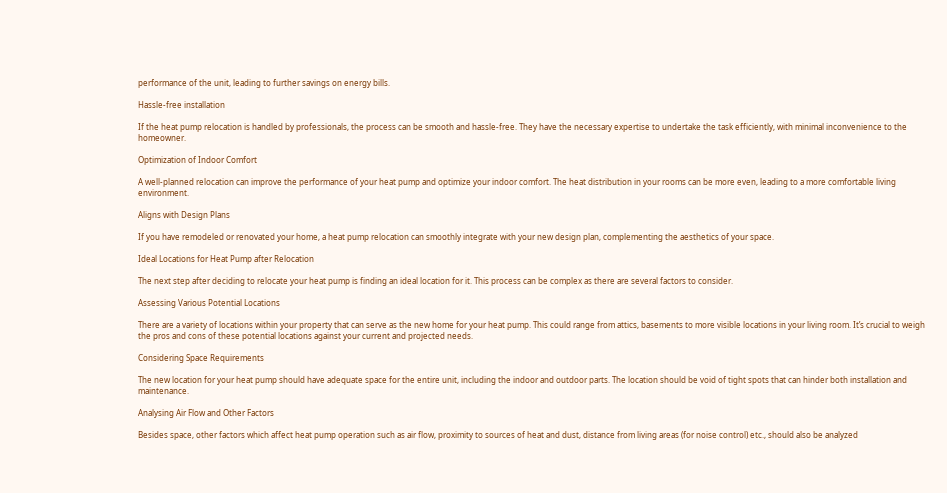performance of the unit, leading to further savings on energy bills.

Hassle-free installation

If the heat pump relocation is handled by professionals, the process can be smooth and hassle-free. They have the necessary expertise to undertake the task efficiently, with minimal inconvenience to the homeowner.

Optimization of Indoor Comfort

A well-planned relocation can improve the performance of your heat pump and optimize your indoor comfort. The heat distribution in your rooms can be more even, leading to a more comfortable living environment.

Aligns with Design Plans

If you have remodeled or renovated your home, a heat pump relocation can smoothly integrate with your new design plan, complementing the aesthetics of your space.

Ideal Locations for Heat Pump after Relocation

The next step after deciding to relocate your heat pump is finding an ideal location for it. This process can be complex as there are several factors to consider.

Assessing Various Potential Locations

There are a variety of locations within your property that can serve as the new home for your heat pump. This could range from attics, basements to more visible locations in your living room. It’s crucial to weigh the pros and cons of these potential locations against your current and projected needs.

Considering Space Requirements

The new location for your heat pump should have adequate space for the entire unit, including the indoor and outdoor parts. The location should be void of tight spots that can hinder both installation and maintenance.

Analysing Air Flow and Other Factors

Besides space, other factors which affect heat pump operation such as air flow, proximity to sources of heat and dust, distance from living areas (for noise control) etc., should also be analyzed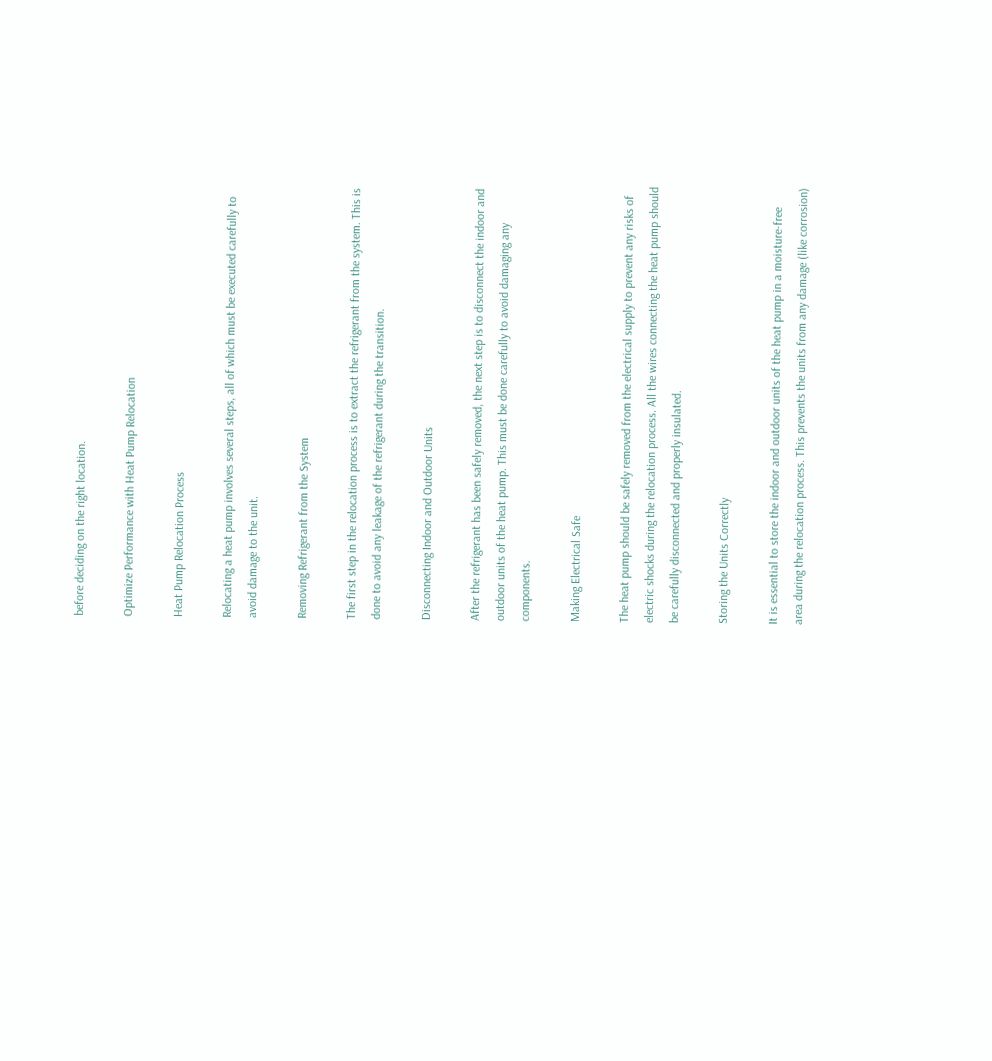before deciding on the right location.

Optimize Performance with Heat Pump Relocation

Heat Pump Relocation Process

Relocating a heat pump involves several steps, all of which must be executed carefully to avoid damage to the unit.

Removing Refrigerant from the System

The first step in the relocation process is to extract the refrigerant from the system. This is done to avoid any leakage of the refrigerant during the transition.

Disconnecting Indoor and Outdoor Units

After the refrigerant has been safely removed, the next step is to disconnect the indoor and outdoor units of the heat pump. This must be done carefully to avoid damaging any components.

Making Electrical Safe

The heat pump should be safely removed from the electrical supply to prevent any risks of electric shocks during the relocation process. All the wires connecting the heat pump should be carefully disconnected and properly insulated.

Storing the Units Correctly

It is essential to store the indoor and outdoor units of the heat pump in a moisture-free area during the relocation process. This prevents the units from any damage (like corrosion)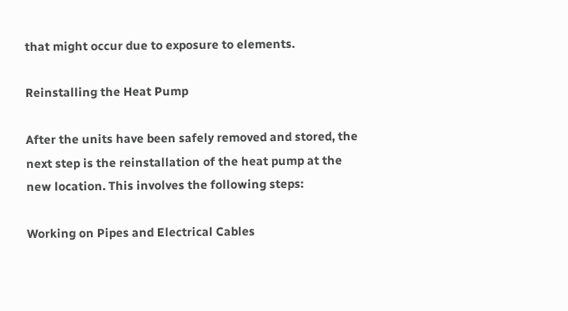that might occur due to exposure to elements.

Reinstalling the Heat Pump

After the units have been safely removed and stored, the next step is the reinstallation of the heat pump at the new location. This involves the following steps:

Working on Pipes and Electrical Cables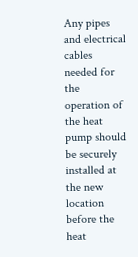Any pipes and electrical cables needed for the operation of the heat pump should be securely installed at the new location before the heat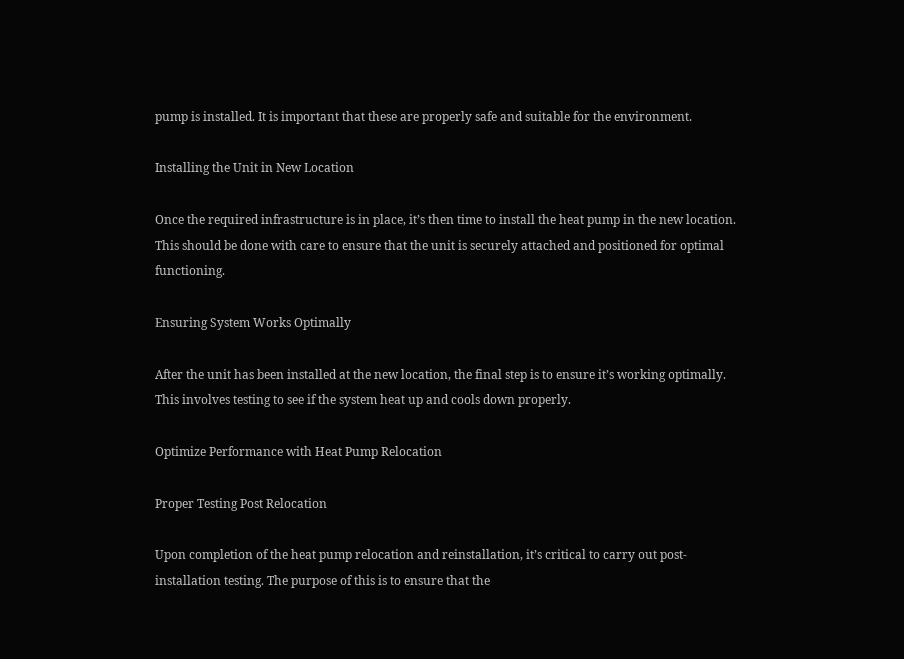pump is installed. It is important that these are properly safe and suitable for the environment.

Installing the Unit in New Location

Once the required infrastructure is in place, it’s then time to install the heat pump in the new location. This should be done with care to ensure that the unit is securely attached and positioned for optimal functioning.

Ensuring System Works Optimally

After the unit has been installed at the new location, the final step is to ensure it’s working optimally. This involves testing to see if the system heat up and cools down properly.

Optimize Performance with Heat Pump Relocation

Proper Testing Post Relocation

Upon completion of the heat pump relocation and reinstallation, it’s critical to carry out post-installation testing. The purpose of this is to ensure that the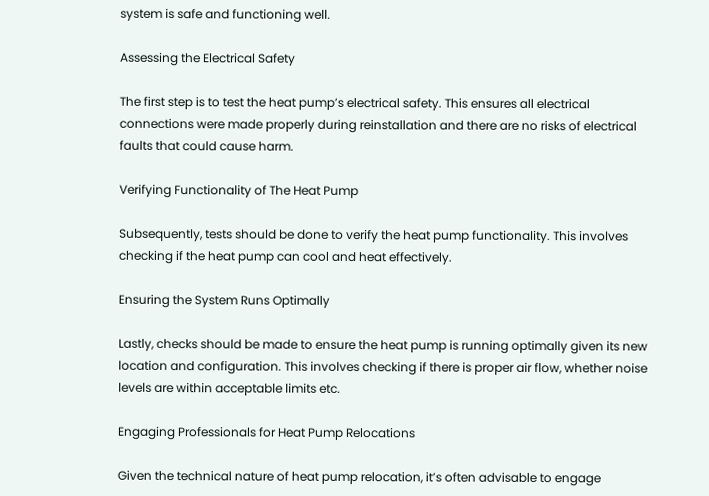system is safe and functioning well.

Assessing the Electrical Safety

The first step is to test the heat pump’s electrical safety. This ensures all electrical connections were made properly during reinstallation and there are no risks of electrical faults that could cause harm.

Verifying Functionality of The Heat Pump

Subsequently, tests should be done to verify the heat pump functionality. This involves checking if the heat pump can cool and heat effectively.

Ensuring the System Runs Optimally

Lastly, checks should be made to ensure the heat pump is running optimally given its new location and configuration. This involves checking if there is proper air flow, whether noise levels are within acceptable limits etc.

Engaging Professionals for Heat Pump Relocations

Given the technical nature of heat pump relocation, it’s often advisable to engage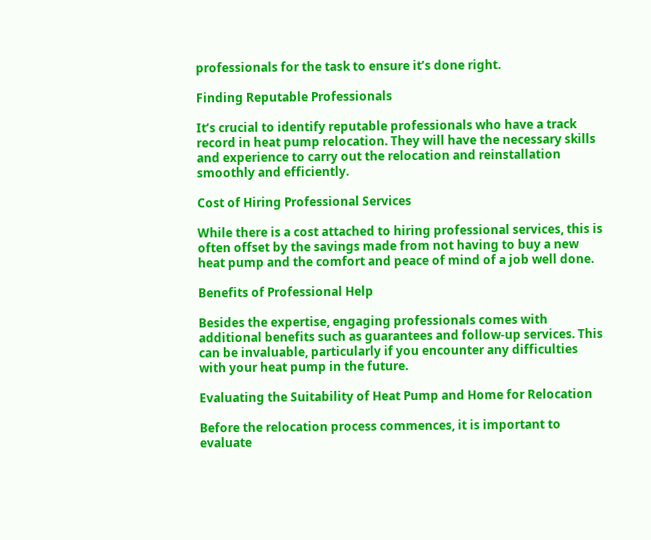professionals for the task to ensure it’s done right.

Finding Reputable Professionals

It’s crucial to identify reputable professionals who have a track record in heat pump relocation. They will have the necessary skills and experience to carry out the relocation and reinstallation smoothly and efficiently.

Cost of Hiring Professional Services

While there is a cost attached to hiring professional services, this is often offset by the savings made from not having to buy a new heat pump and the comfort and peace of mind of a job well done.

Benefits of Professional Help

Besides the expertise, engaging professionals comes with additional benefits such as guarantees and follow-up services. This can be invaluable, particularly if you encounter any difficulties with your heat pump in the future.

Evaluating the Suitability of Heat Pump and Home for Relocation

Before the relocation process commences, it is important to evaluate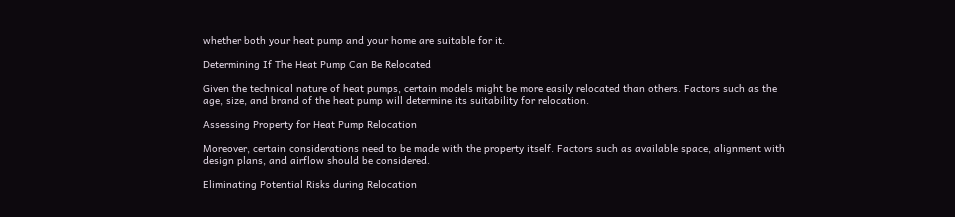whether both your heat pump and your home are suitable for it.

Determining If The Heat Pump Can Be Relocated

Given the technical nature of heat pumps, certain models might be more easily relocated than others. Factors such as the age, size, and brand of the heat pump will determine its suitability for relocation.

Assessing Property for Heat Pump Relocation

Moreover, certain considerations need to be made with the property itself. Factors such as available space, alignment with design plans, and airflow should be considered.

Eliminating Potential Risks during Relocation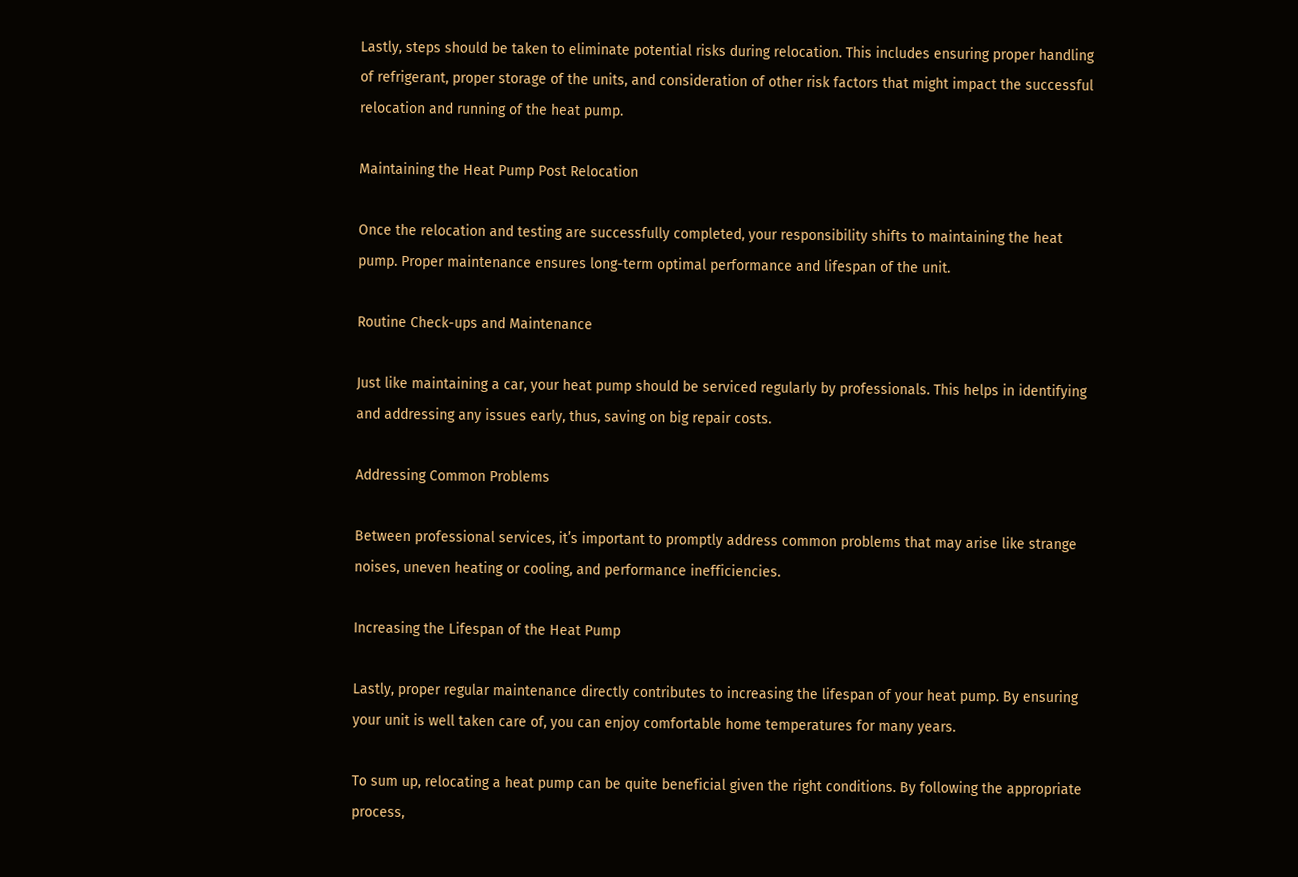Lastly, steps should be taken to eliminate potential risks during relocation. This includes ensuring proper handling of refrigerant, proper storage of the units, and consideration of other risk factors that might impact the successful relocation and running of the heat pump.

Maintaining the Heat Pump Post Relocation

Once the relocation and testing are successfully completed, your responsibility shifts to maintaining the heat pump. Proper maintenance ensures long-term optimal performance and lifespan of the unit.

Routine Check-ups and Maintenance

Just like maintaining a car, your heat pump should be serviced regularly by professionals. This helps in identifying and addressing any issues early, thus, saving on big repair costs.

Addressing Common Problems

Between professional services, it’s important to promptly address common problems that may arise like strange noises, uneven heating or cooling, and performance inefficiencies.

Increasing the Lifespan of the Heat Pump

Lastly, proper regular maintenance directly contributes to increasing the lifespan of your heat pump. By ensuring your unit is well taken care of, you can enjoy comfortable home temperatures for many years.

To sum up, relocating a heat pump can be quite beneficial given the right conditions. By following the appropriate process,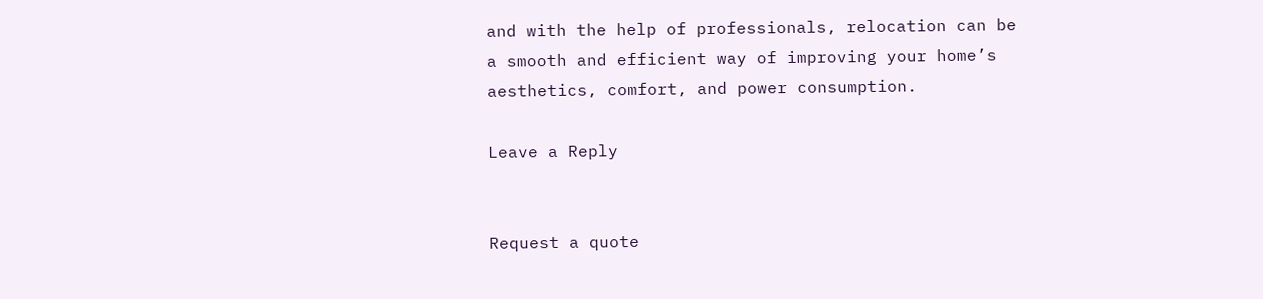and with the help of professionals, relocation can be a smooth and efficient way of improving your home’s aesthetics, comfort, and power consumption.

Leave a Reply


Request a quote